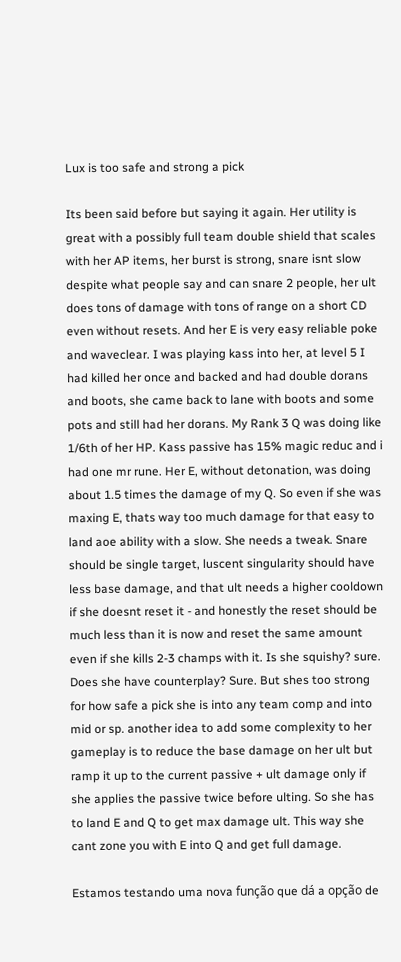Lux is too safe and strong a pick

Its been said before but saying it again. Her utility is great with a possibly full team double shield that scales with her AP items, her burst is strong, snare isnt slow despite what people say and can snare 2 people, her ult does tons of damage with tons of range on a short CD even without resets. And her E is very easy reliable poke and waveclear. I was playing kass into her, at level 5 I had killed her once and backed and had double dorans and boots, she came back to lane with boots and some pots and still had her dorans. My Rank 3 Q was doing like 1/6th of her HP. Kass passive has 15% magic reduc and i had one mr rune. Her E, without detonation, was doing about 1.5 times the damage of my Q. So even if she was maxing E, thats way too much damage for that easy to land aoe ability with a slow. She needs a tweak. Snare should be single target, luscent singularity should have less base damage, and that ult needs a higher cooldown if she doesnt reset it - and honestly the reset should be much less than it is now and reset the same amount even if she kills 2-3 champs with it. Is she squishy? sure. Does she have counterplay? Sure. But shes too strong for how safe a pick she is into any team comp and into mid or sp. another idea to add some complexity to her gameplay is to reduce the base damage on her ult but ramp it up to the current passive + ult damage only if she applies the passive twice before ulting. So she has to land E and Q to get max damage ult. This way she cant zone you with E into Q and get full damage.

Estamos testando uma nova função que dá a opção de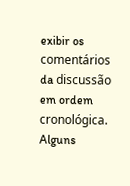exibir os comentários da discussão em ordem cronológica. Alguns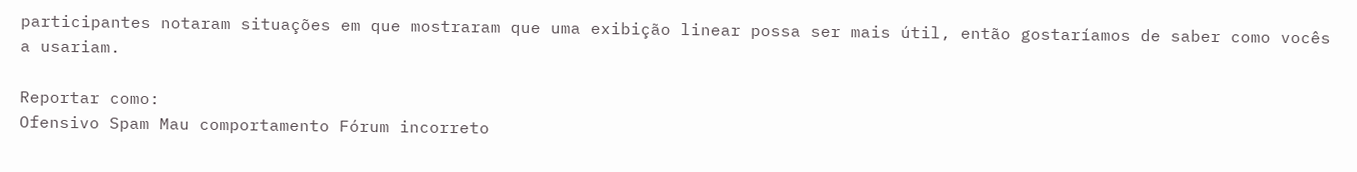participantes notaram situações em que mostraram que uma exibição linear possa ser mais útil, então gostaríamos de saber como vocês a usariam.

Reportar como:
Ofensivo Spam Mau comportamento Fórum incorreto